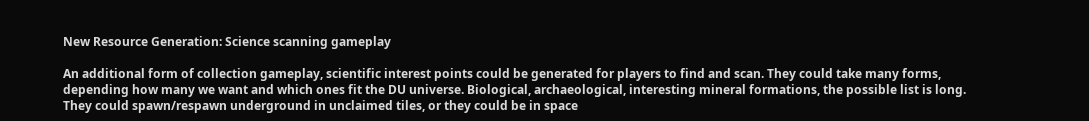New Resource Generation: Science scanning gameplay

An additional form of collection gameplay, scientific interest points could be generated for players to find and scan. They could take many forms, depending how many we want and which ones fit the DU universe. Biological, archaeological, interesting mineral formations, the possible list is long. They could spawn/respawn underground in unclaimed tiles, or they could be in space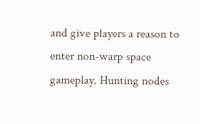and give players a reason to enter non-warp space gameplay. Hunting nodes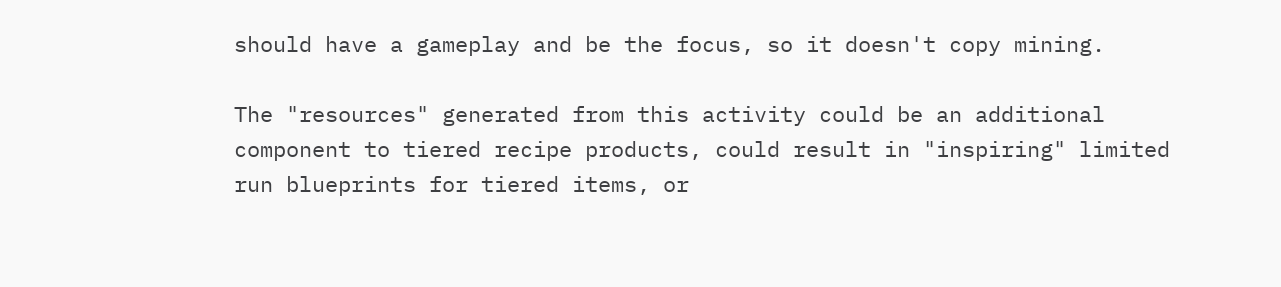should have a gameplay and be the focus, so it doesn't copy mining.

The "resources" generated from this activity could be an additional component to tiered recipe products, could result in "inspiring" limited run blueprints for tiered items, or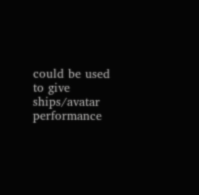could be used to give ships/avatar performance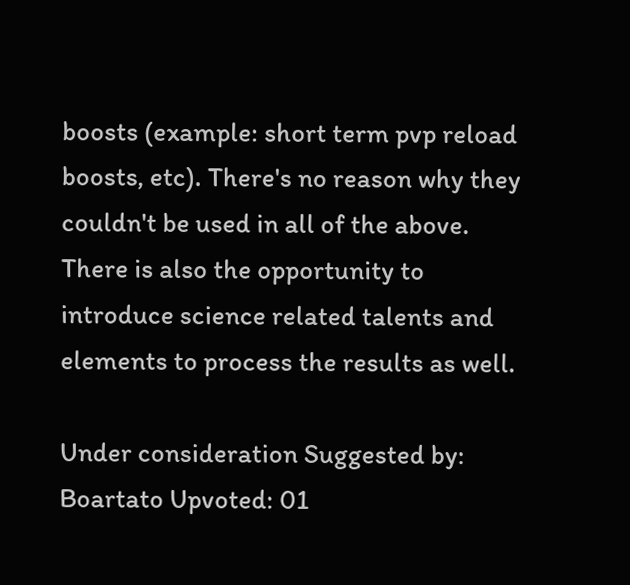boosts (example: short term pvp reload boosts, etc). There's no reason why they couldn't be used in all of the above. There is also the opportunity to introduce science related talents and elements to process the results as well.

Under consideration Suggested by: Boartato Upvoted: 01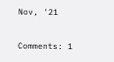Nov, '21

Comments: 1